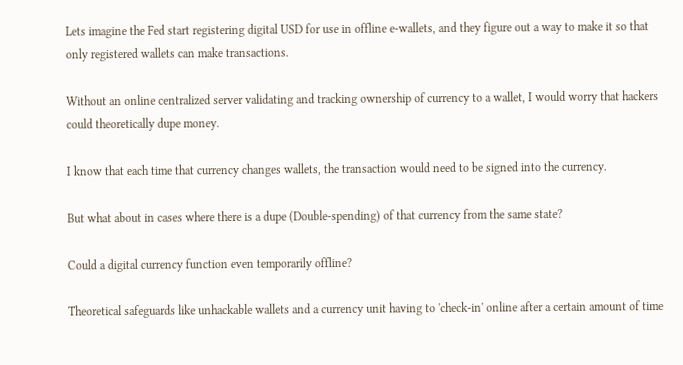Lets imagine the Fed start registering digital USD for use in offline e-wallets, and they figure out a way to make it so that only registered wallets can make transactions.

Without an online centralized server validating and tracking ownership of currency to a wallet, I would worry that hackers could theoretically dupe money.

I know that each time that currency changes wallets, the transaction would need to be signed into the currency.

But what about in cases where there is a dupe (Double-spending) of that currency from the same state?

Could a digital currency function even temporarily offline?

Theoretical safeguards like unhackable wallets and a currency unit having to 'check-in' online after a certain amount of time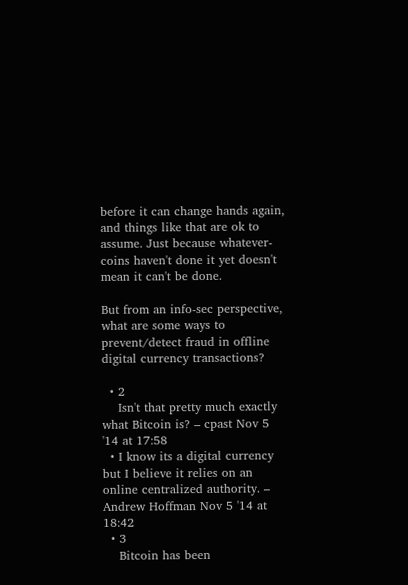before it can change hands again, and things like that are ok to assume. Just because whatever-coins haven't done it yet doesn't mean it can't be done.

But from an info-sec perspective, what are some ways to prevent/detect fraud in offline digital currency transactions?

  • 2
    Isn't that pretty much exactly what Bitcoin is? – cpast Nov 5 '14 at 17:58
  • I know its a digital currency but I believe it relies on an online centralized authority. – Andrew Hoffman Nov 5 '14 at 18:42
  • 3
    Bitcoin has been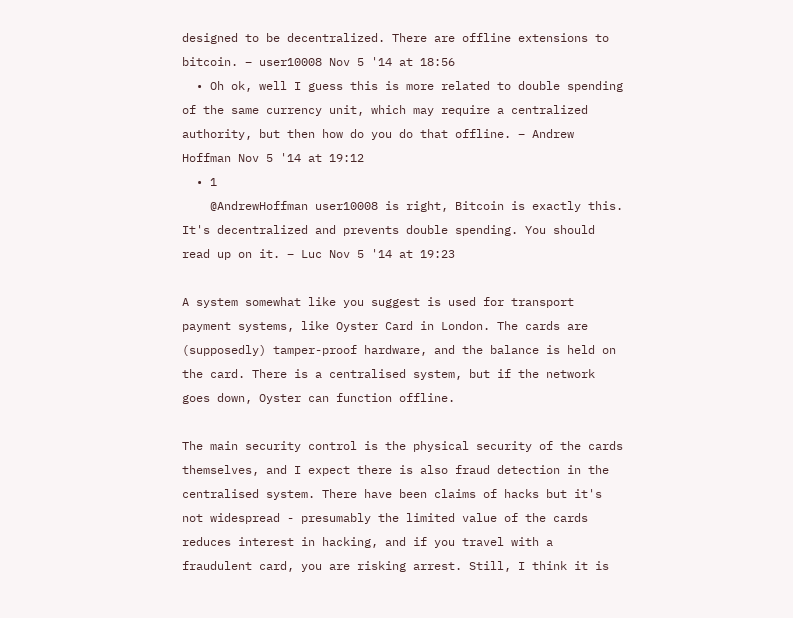designed to be decentralized. There are offline extensions to bitcoin. – user10008 Nov 5 '14 at 18:56
  • Oh ok, well I guess this is more related to double spending of the same currency unit, which may require a centralized authority, but then how do you do that offline. – Andrew Hoffman Nov 5 '14 at 19:12
  • 1
    @AndrewHoffman user10008 is right, Bitcoin is exactly this. It's decentralized and prevents double spending. You should read up on it. – Luc Nov 5 '14 at 19:23

A system somewhat like you suggest is used for transport payment systems, like Oyster Card in London. The cards are (supposedly) tamper-proof hardware, and the balance is held on the card. There is a centralised system, but if the network goes down, Oyster can function offline.

The main security control is the physical security of the cards themselves, and I expect there is also fraud detection in the centralised system. There have been claims of hacks but it's not widespread - presumably the limited value of the cards reduces interest in hacking, and if you travel with a fraudulent card, you are risking arrest. Still, I think it is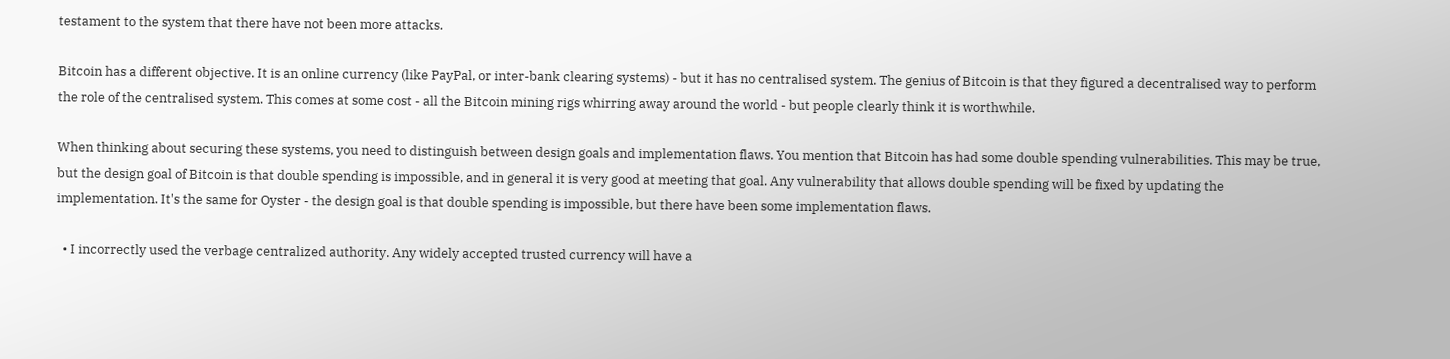testament to the system that there have not been more attacks.

Bitcoin has a different objective. It is an online currency (like PayPal, or inter-bank clearing systems) - but it has no centralised system. The genius of Bitcoin is that they figured a decentralised way to perform the role of the centralised system. This comes at some cost - all the Bitcoin mining rigs whirring away around the world - but people clearly think it is worthwhile.

When thinking about securing these systems, you need to distinguish between design goals and implementation flaws. You mention that Bitcoin has had some double spending vulnerabilities. This may be true, but the design goal of Bitcoin is that double spending is impossible, and in general it is very good at meeting that goal. Any vulnerability that allows double spending will be fixed by updating the implementation. It's the same for Oyster - the design goal is that double spending is impossible, but there have been some implementation flaws.

  • I incorrectly used the verbage centralized authority. Any widely accepted trusted currency will have a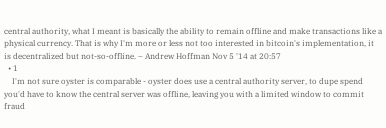central authority, what I meant is basically the ability to remain offline and make transactions like a physical currency. That is why I'm more or less not too interested in bitcoin's implementation, it is decentralized but not-so-offline. – Andrew Hoffman Nov 5 '14 at 20:57
  • 1
    I'm not sure oyster is comparable - oyster does use a central authority server, to dupe spend you'd have to know the central server was offline, leaving you with a limited window to commit fraud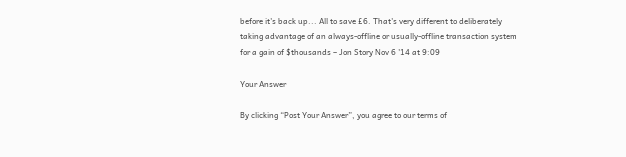before it's back up... All to save £6. That's very different to deliberately taking advantage of an always-offline or usually-offline transaction system for a gain of $thousands – Jon Story Nov 6 '14 at 9:09

Your Answer

By clicking “Post Your Answer”, you agree to our terms of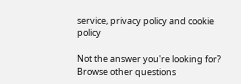service, privacy policy and cookie policy

Not the answer you're looking for? Browse other questions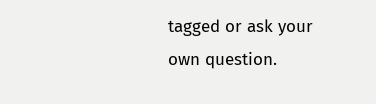tagged or ask your own question.